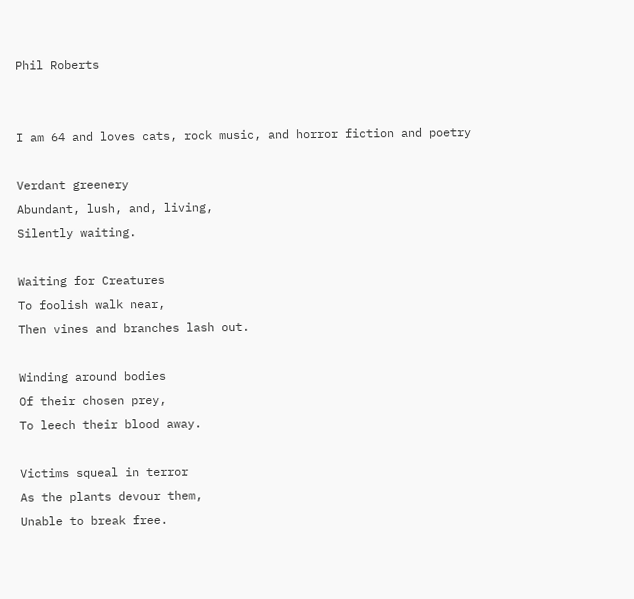Phil Roberts


I am 64 and loves cats, rock music, and horror fiction and poetry

Verdant greenery
Abundant, lush, and, living,
Silently waiting.

Waiting for Creatures
To foolish walk near,
Then vines and branches lash out.

Winding around bodies
Of their chosen prey,
To leech their blood away.

Victims squeal in terror
As the plants devour them,
Unable to break free.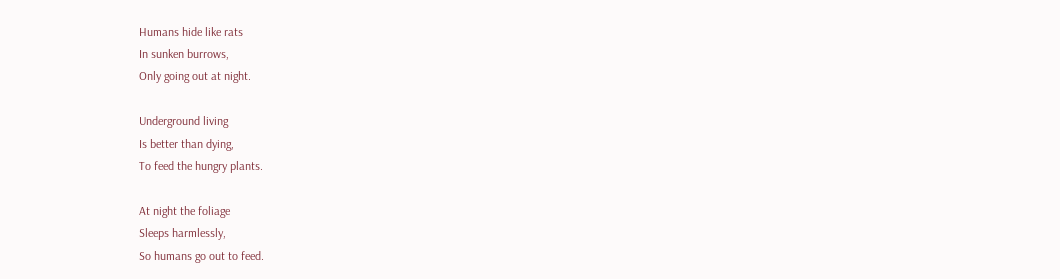Humans hide like rats
In sunken burrows,
Only going out at night.

Underground living
Is better than dying,
To feed the hungry plants.

At night the foliage
Sleeps harmlessly,
So humans go out to feed.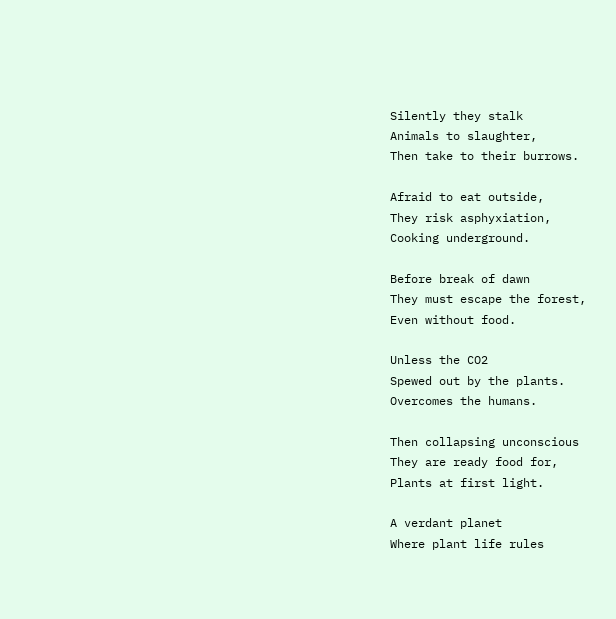Silently they stalk
Animals to slaughter,
Then take to their burrows.

Afraid to eat outside,
They risk asphyxiation,
Cooking underground.

Before break of dawn
They must escape the forest,
Even without food.

Unless the CO2
Spewed out by the plants.
Overcomes the humans.

Then collapsing unconscious
They are ready food for,
Plants at first light.

A verdant planet
Where plant life rules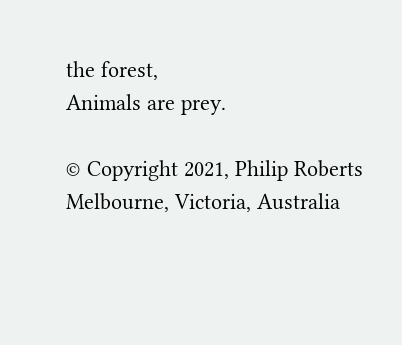the forest,
Animals are prey.

© Copyright 2021, Philip Roberts
Melbourne, Victoria, Australia